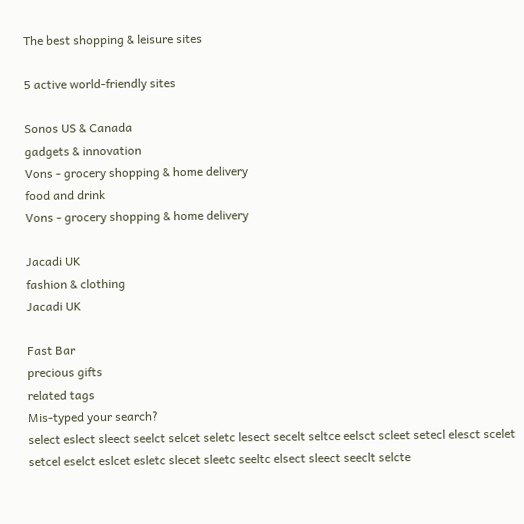The best shopping & leisure sites

5 active world-friendly sites

Sonos US & Canada
gadgets & innovation
Vons - grocery shopping & home delivery
food and drink
Vons - grocery shopping & home delivery

Jacadi UK
fashion & clothing
Jacadi UK

Fast Bar
precious gifts
related tags
Mis-typed your search?
select eslect sleect seelct selcet seletc lesect secelt seltce eelsct scleet setecl elesct scelet setcel eselct eslcet esletc slecet sleetc seeltc elsect sleect seeclt selcte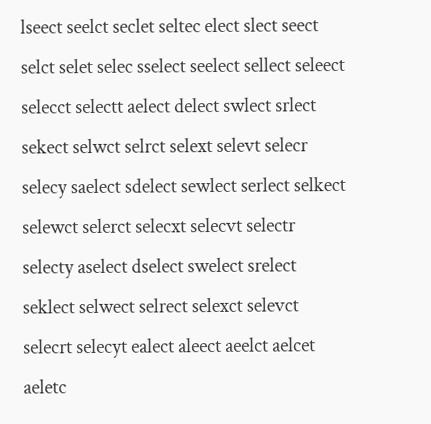lseect seelct seclet seltec elect slect seect selct selet selec sselect seelect sellect seleect selecct selectt aelect delect swlect srlect sekect selwct selrct selext selevt selecr selecy saelect sdelect sewlect serlect selkect selewct selerct selecxt selecvt selectr selecty aselect dselect swelect srelect seklect selwect selrect selexct selevct selecrt selecyt ealect aleect aeelct aelcet aeletc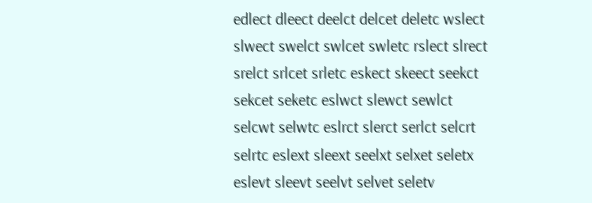edlect dleect deelct delcet deletc wslect slwect swelct swlcet swletc rslect slrect srelct srlcet srletc eskect skeect seekct sekcet seketc eslwct slewct sewlct selcwt selwtc eslrct slerct serlct selcrt selrtc eslext sleext seelxt selxet seletx eslevt sleevt seelvt selvet seletv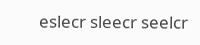eslecr sleecr seelcr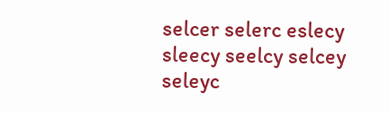selcer selerc eslecy sleecy seelcy selcey seleyc